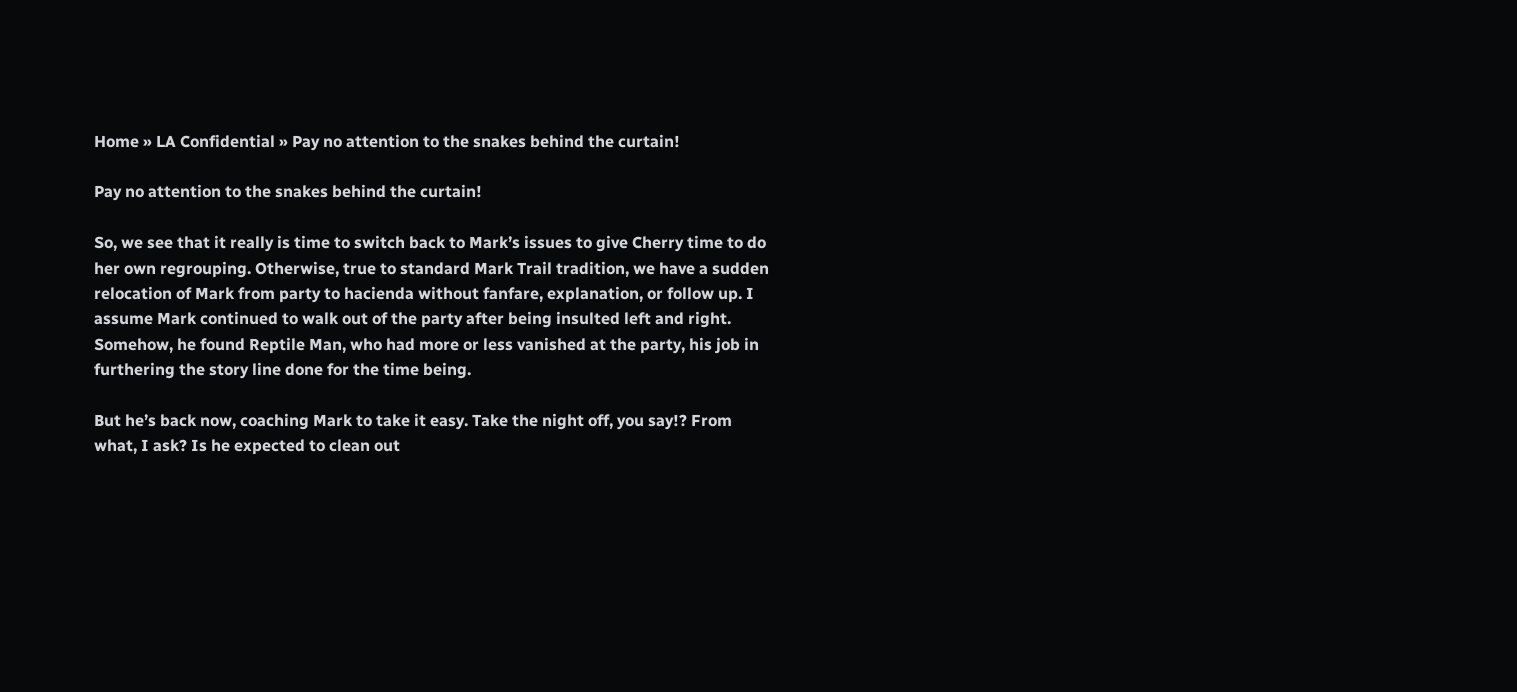Home » LA Confidential » Pay no attention to the snakes behind the curtain!

Pay no attention to the snakes behind the curtain!

So, we see that it really is time to switch back to Mark’s issues to give Cherry time to do her own regrouping. Otherwise, true to standard Mark Trail tradition, we have a sudden relocation of Mark from party to hacienda without fanfare, explanation, or follow up. I assume Mark continued to walk out of the party after being insulted left and right. Somehow, he found Reptile Man, who had more or less vanished at the party, his job in furthering the story line done for the time being.

But he’s back now, coaching Mark to take it easy. Take the night off, you say!? From what, I ask? Is he expected to clean out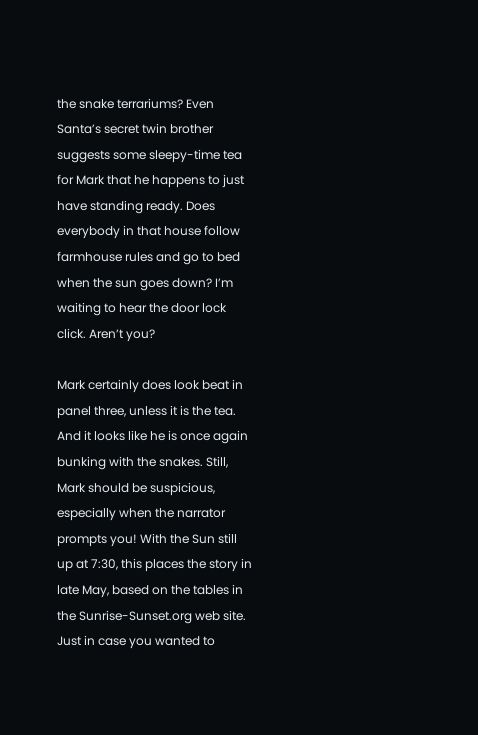the snake terrariums? Even Santa’s secret twin brother suggests some sleepy-time tea for Mark that he happens to just have standing ready. Does everybody in that house follow farmhouse rules and go to bed when the sun goes down? I’m waiting to hear the door lock click. Aren’t you?

Mark certainly does look beat in panel three, unless it is the tea. And it looks like he is once again bunking with the snakes. Still, Mark should be suspicious, especially when the narrator prompts you! With the Sun still up at 7:30, this places the story in late May, based on the tables in the Sunrise-Sunset.org web site. Just in case you wanted to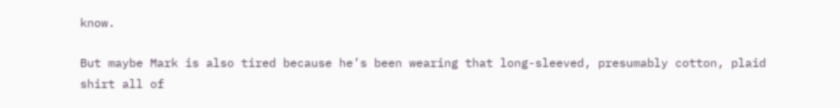know.

But maybe Mark is also tired because he’s been wearing that long-sleeved, presumably cotton, plaid shirt all of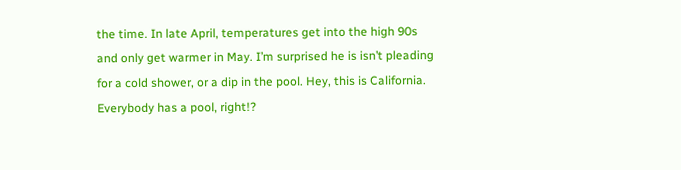the time. In late April, temperatures get into the high 90s and only get warmer in May. I’m surprised he is isn’t pleading for a cold shower, or a dip in the pool. Hey, this is California. Everybody has a pool, right!?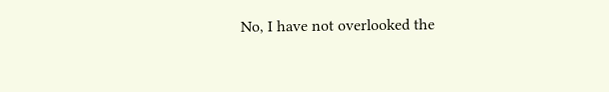No, I have not overlooked the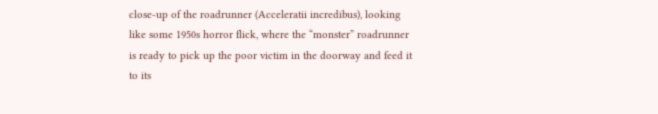close-up of the roadrunner (Acceleratii incredibus), looking like some 1950s horror flick, where the “monster” roadrunner is ready to pick up the poor victim in the doorway and feed it to its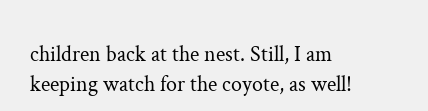children back at the nest. Still, I am keeping watch for the coyote, as well!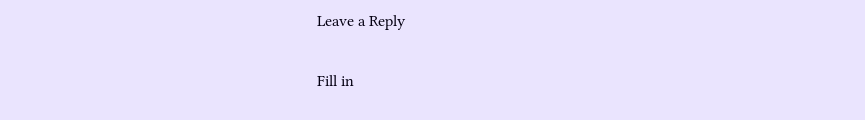Leave a Reply

Fill in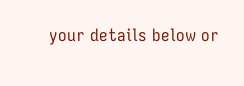your details below or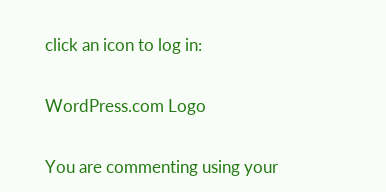click an icon to log in:

WordPress.com Logo

You are commenting using your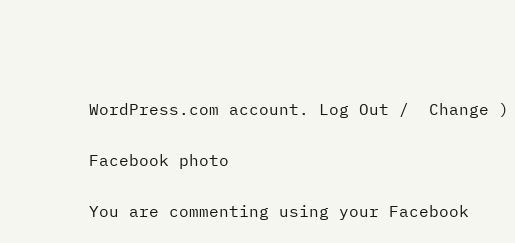WordPress.com account. Log Out /  Change )

Facebook photo

You are commenting using your Facebook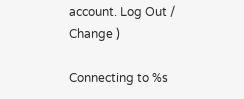account. Log Out /  Change )

Connecting to %s